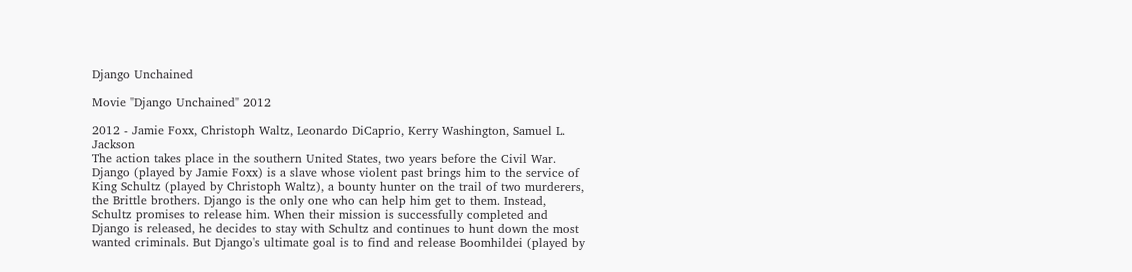Django Unchained

Movie "Django Unchained" 2012

2012 - Jamie Foxx, Christoph Waltz, Leonardo DiCaprio, Kerry Washington, Samuel L. Jackson
The action takes place in the southern United States, two years before the Civil War. Django (played by Jamie Foxx) is a slave whose violent past brings him to the service of King Schultz (played by Christoph Waltz), a bounty hunter on the trail of two murderers, the Brittle brothers. Django is the only one who can help him get to them. Instead, Schultz promises to release him. When their mission is successfully completed and Django is released, he decides to stay with Schultz and continues to hunt down the most wanted criminals. But Django's ultimate goal is to find and release Boomhildei (played by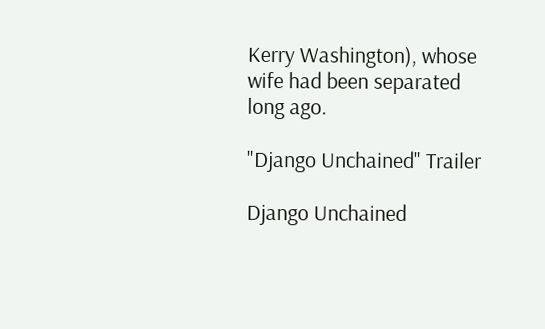Kerry Washington), whose wife had been separated long ago.

"Django Unchained" Trailer

Django Unchained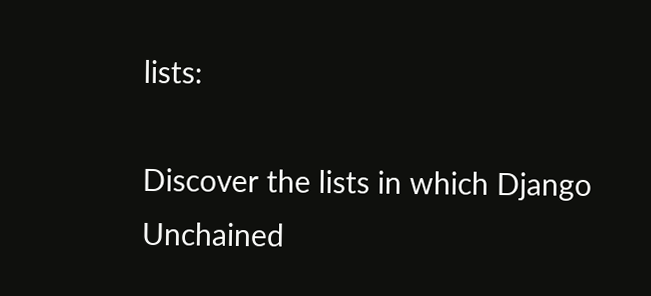lists:

Discover the lists in which Django Unchained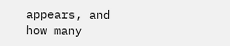appears, and how many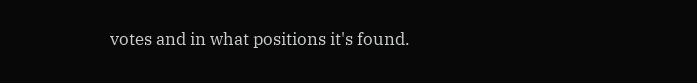votes and in what positions it's found.